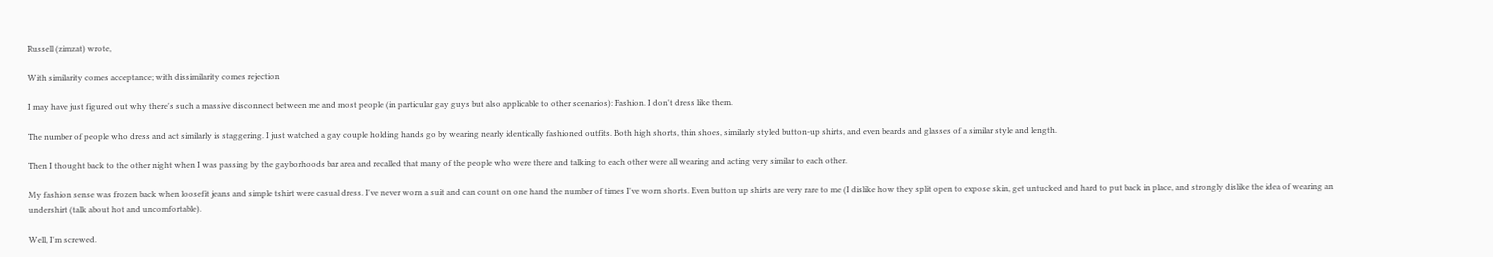Russell (zimzat) wrote,

With similarity comes acceptance; with dissimilarity comes rejection

I may have just figured out why there's such a massive disconnect between me and most people (in particular gay guys but also applicable to other scenarios): Fashion. I don't dress like them.

The number of people who dress and act similarly is staggering. I just watched a gay couple holding hands go by wearing nearly identically fashioned outfits. Both high shorts, thin shoes, similarly styled button-up shirts, and even beards and glasses of a similar style and length.

Then I thought back to the other night when I was passing by the gayborhoods bar area and recalled that many of the people who were there and talking to each other were all wearing and acting very similar to each other.

My fashion sense was frozen back when loosefit jeans and simple tshirt were casual dress. I've never worn a suit and can count on one hand the number of times I've worn shorts. Even button up shirts are very rare to me (I dislike how they split open to expose skin, get untucked and hard to put back in place, and strongly dislike the idea of wearing an undershirt (talk about hot and uncomfortable).

Well, I'm screwed.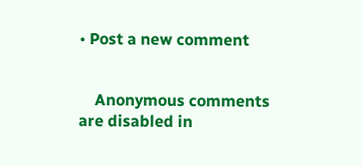• Post a new comment


    Anonymous comments are disabled in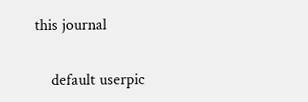this journal

    default userpic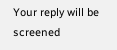Your reply will be screened